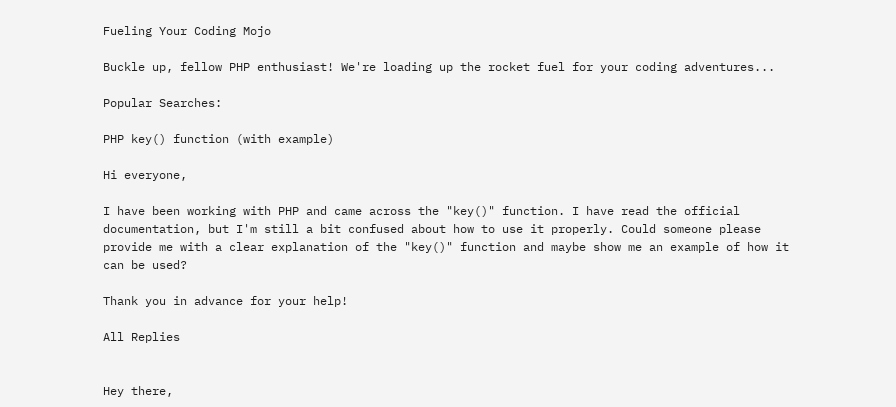Fueling Your Coding Mojo

Buckle up, fellow PHP enthusiast! We're loading up the rocket fuel for your coding adventures...

Popular Searches:

PHP key() function (with example)

Hi everyone,

I have been working with PHP and came across the "key()" function. I have read the official documentation, but I'm still a bit confused about how to use it properly. Could someone please provide me with a clear explanation of the "key()" function and maybe show me an example of how it can be used?

Thank you in advance for your help!

All Replies


Hey there,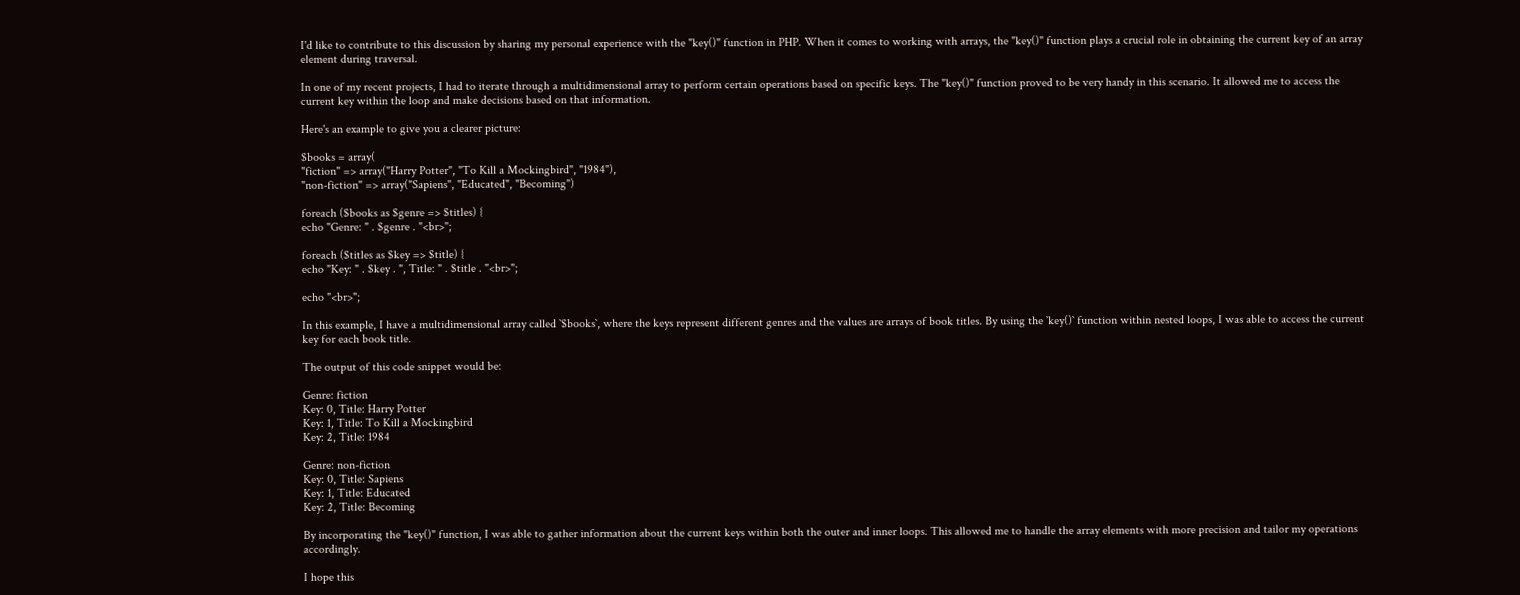I'd like to contribute to this discussion by sharing my personal experience with the "key()" function in PHP. When it comes to working with arrays, the "key()" function plays a crucial role in obtaining the current key of an array element during traversal.

In one of my recent projects, I had to iterate through a multidimensional array to perform certain operations based on specific keys. The "key()" function proved to be very handy in this scenario. It allowed me to access the current key within the loop and make decisions based on that information.

Here's an example to give you a clearer picture:

$books = array(
"fiction" => array("Harry Potter", "To Kill a Mockingbird", "1984"),
"non-fiction" => array("Sapiens", "Educated", "Becoming")

foreach ($books as $genre => $titles) {
echo "Genre: " . $genre . "<br>";

foreach ($titles as $key => $title) {
echo "Key: " . $key . ", Title: " . $title . "<br>";

echo "<br>";

In this example, I have a multidimensional array called `$books`, where the keys represent different genres and the values are arrays of book titles. By using the `key()` function within nested loops, I was able to access the current key for each book title.

The output of this code snippet would be:

Genre: fiction
Key: 0, Title: Harry Potter
Key: 1, Title: To Kill a Mockingbird
Key: 2, Title: 1984

Genre: non-fiction
Key: 0, Title: Sapiens
Key: 1, Title: Educated
Key: 2, Title: Becoming

By incorporating the "key()" function, I was able to gather information about the current keys within both the outer and inner loops. This allowed me to handle the array elements with more precision and tailor my operations accordingly.

I hope this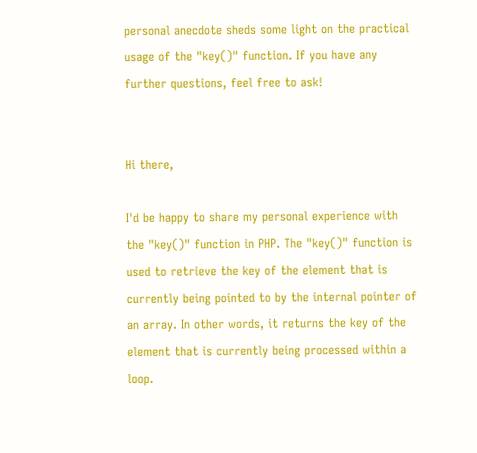personal anecdote sheds some light on the practical usage of the "key()" function. If you have any further questions, feel free to ask!


Hi there,

I'd be happy to share my personal experience with the "key()" function in PHP. The "key()" function is used to retrieve the key of the element that is currently being pointed to by the internal pointer of an array. In other words, it returns the key of the element that is currently being processed within a loop.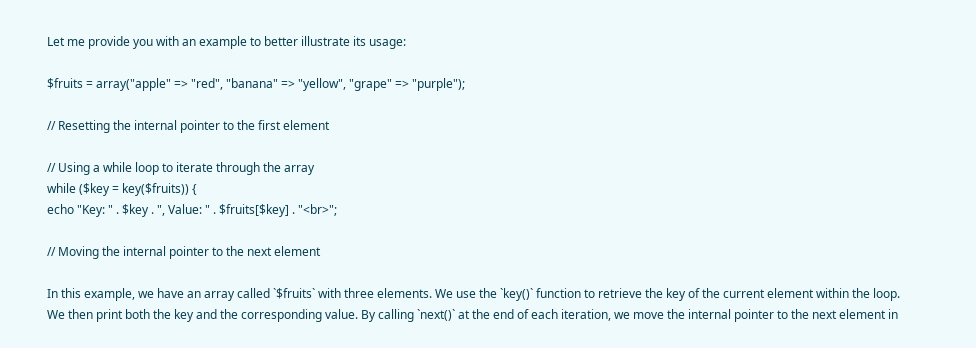Let me provide you with an example to better illustrate its usage:

$fruits = array("apple" => "red", "banana" => "yellow", "grape" => "purple");

// Resetting the internal pointer to the first element

// Using a while loop to iterate through the array
while ($key = key($fruits)) {
echo "Key: " . $key . ", Value: " . $fruits[$key] . "<br>";

// Moving the internal pointer to the next element

In this example, we have an array called `$fruits` with three elements. We use the `key()` function to retrieve the key of the current element within the loop. We then print both the key and the corresponding value. By calling `next()` at the end of each iteration, we move the internal pointer to the next element in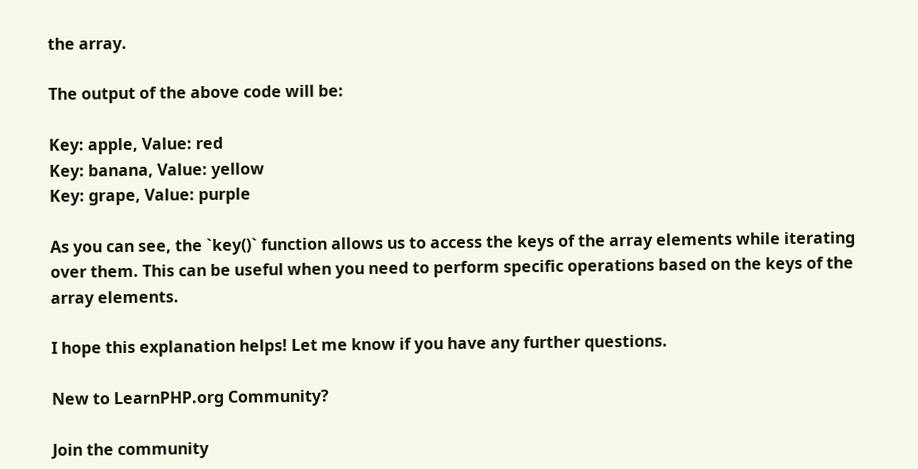the array.

The output of the above code will be:

Key: apple, Value: red
Key: banana, Value: yellow
Key: grape, Value: purple

As you can see, the `key()` function allows us to access the keys of the array elements while iterating over them. This can be useful when you need to perform specific operations based on the keys of the array elements.

I hope this explanation helps! Let me know if you have any further questions.

New to LearnPHP.org Community?

Join the community